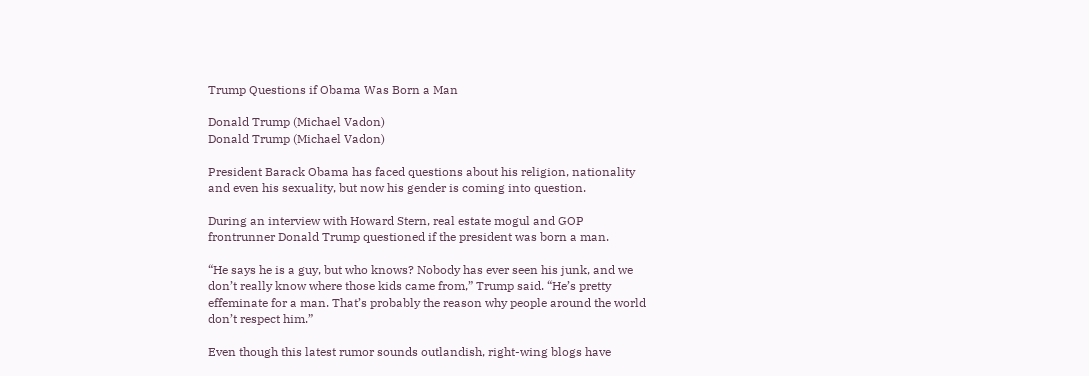Trump Questions if Obama Was Born a Man

Donald Trump (Michael Vadon)
Donald Trump (Michael Vadon)

President Barack Obama has faced questions about his religion, nationality and even his sexuality, but now his gender is coming into question.

During an interview with Howard Stern, real estate mogul and GOP frontrunner Donald Trump questioned if the president was born a man.

“He says he is a guy, but who knows? Nobody has ever seen his junk, and we don’t really know where those kids came from,” Trump said. “He’s pretty effeminate for a man. That’s probably the reason why people around the world don’t respect him.”

Even though this latest rumor sounds outlandish, right-wing blogs have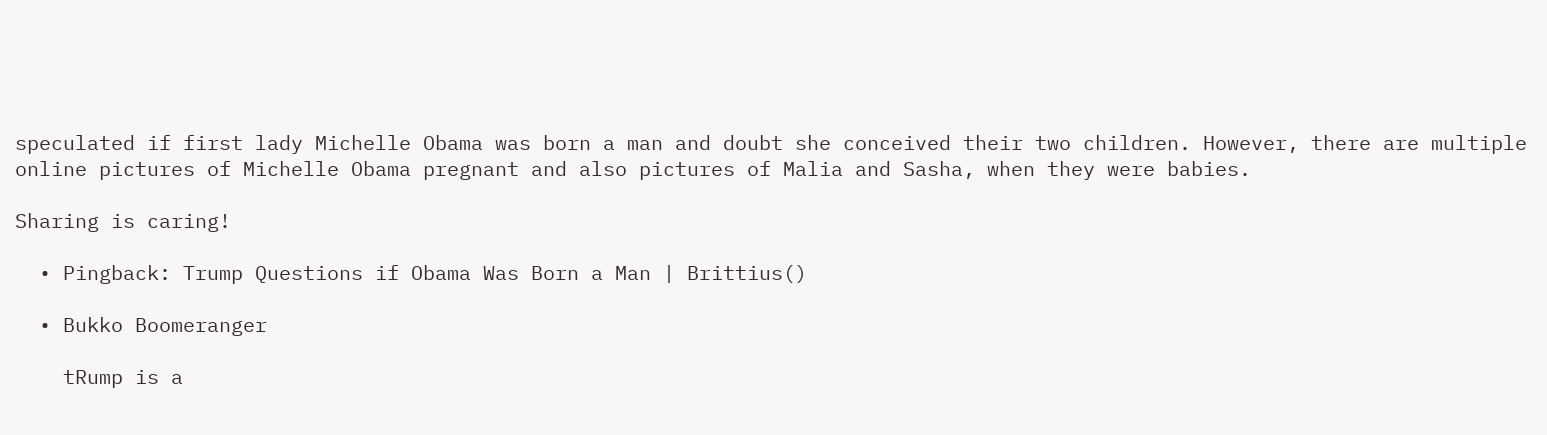speculated if first lady Michelle Obama was born a man and doubt she conceived their two children. However, there are multiple online pictures of Michelle Obama pregnant and also pictures of Malia and Sasha, when they were babies.

Sharing is caring!

  • Pingback: Trump Questions if Obama Was Born a Man | Brittius()

  • Bukko Boomeranger

    tRump is a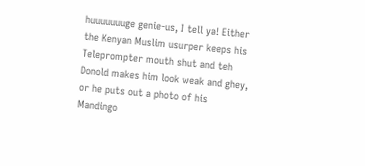huuuuuuuge genie-us, I tell ya! Either the Kenyan Muslim usurper keeps his Teleprompter mouth shut and teh Donold makes him look weak and ghey, or he puts out a photo of his Mandingo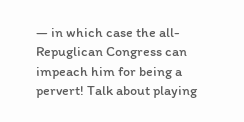— in which case the all-Repuglican Congress can impeach him for being a pervert! Talk about playing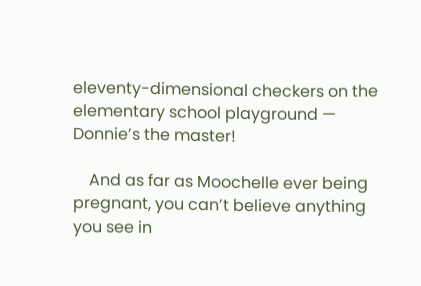eleventy-dimensional checkers on the elementary school playground — Donnie’s the master!

    And as far as Moochelle ever being pregnant, you can’t believe anything you see in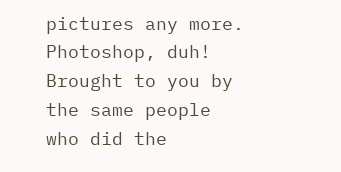pictures any more. Photoshop, duh! Brought to you by the same people who did the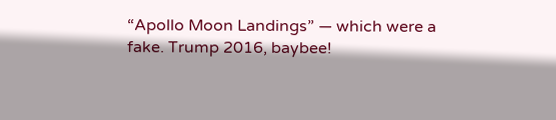“Apollo Moon Landings” — which were a fake. Trump 2016, baybee!